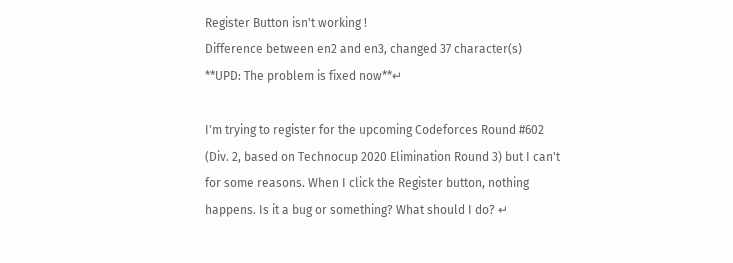Register Button isn't working !
Difference between en2 and en3, changed 37 character(s)
**UPD: The problem is fixed now**↵

I'm trying to register for the upcoming Codeforces Round #602 (Div. 2, based on Technocup 2020 Elimination Round 3) but I can't for some reasons. When I click the Register button, nothing happens. Is it a bug or something? What should I do? ↵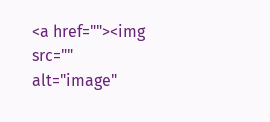<a href=""><img src="" alt="image"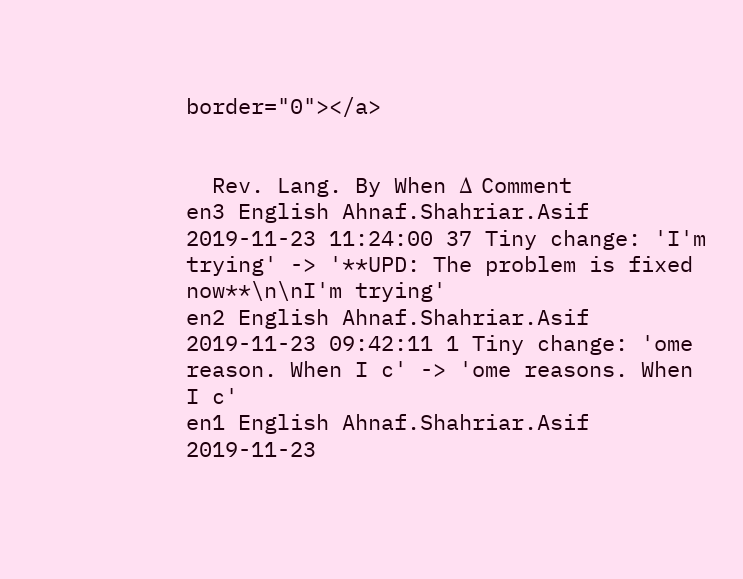border="0"></a>


  Rev. Lang. By When Δ Comment
en3 English Ahnaf.Shahriar.Asif 2019-11-23 11:24:00 37 Tiny change: 'I'm trying' -> '**UPD: The problem is fixed now**\n\nI'm trying'
en2 English Ahnaf.Shahriar.Asif 2019-11-23 09:42:11 1 Tiny change: 'ome reason. When I c' -> 'ome reasons. When I c'
en1 English Ahnaf.Shahriar.Asif 2019-11-23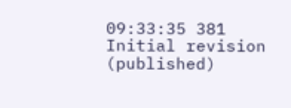09:33:35 381 Initial revision (published)